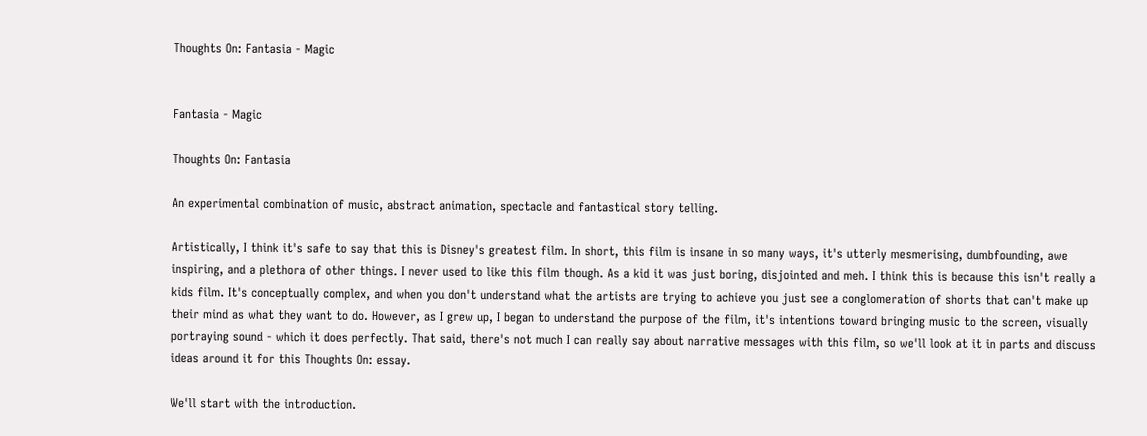Thoughts On: Fantasia - Magic


Fantasia - Magic

Thoughts On: Fantasia

An experimental combination of music, abstract animation, spectacle and fantastical story telling.

Artistically, I think it's safe to say that this is Disney's greatest film. In short, this film is insane in so many ways, it's utterly mesmerising, dumbfounding, awe inspiring, and a plethora of other things. I never used to like this film though. As a kid it was just boring, disjointed and meh. I think this is because this isn't really a kids film. It's conceptually complex, and when you don't understand what the artists are trying to achieve you just see a conglomeration of shorts that can't make up their mind as what they want to do. However, as I grew up, I began to understand the purpose of the film, it's intentions toward bringing music to the screen, visually portraying sound - which it does perfectly. That said, there's not much I can really say about narrative messages with this film, so we'll look at it in parts and discuss ideas around it for this Thoughts On: essay.

We'll start with the introduction.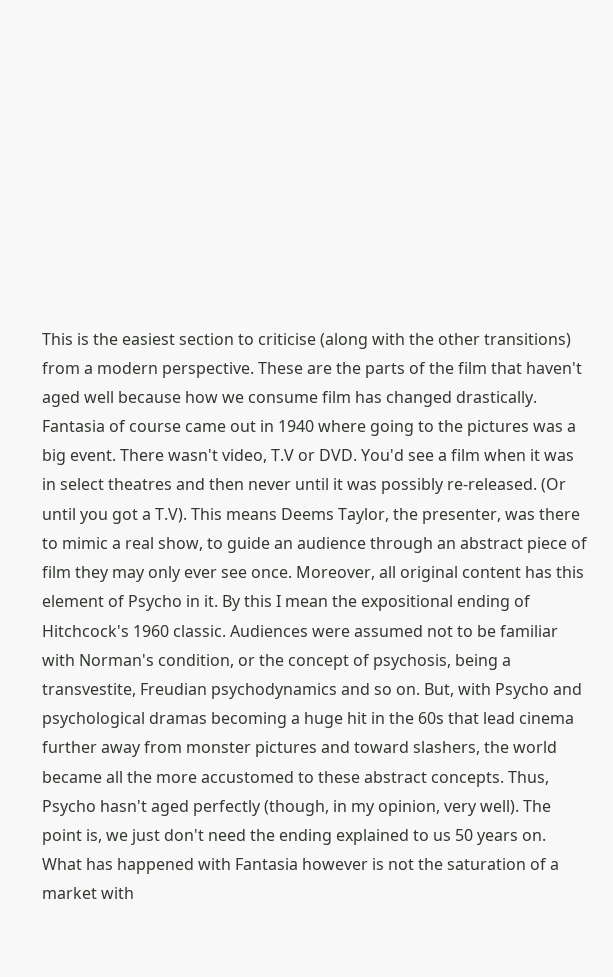This is the easiest section to criticise (along with the other transitions) from a modern perspective. These are the parts of the film that haven't aged well because how we consume film has changed drastically. Fantasia of course came out in 1940 where going to the pictures was a big event. There wasn't video, T.V or DVD. You'd see a film when it was in select theatres and then never until it was possibly re-released. (Or until you got a T.V). This means Deems Taylor, the presenter, was there to mimic a real show, to guide an audience through an abstract piece of film they may only ever see once. Moreover, all original content has this element of Psycho in it. By this I mean the expositional ending of Hitchcock's 1960 classic. Audiences were assumed not to be familiar with Norman's condition, or the concept of psychosis, being a transvestite, Freudian psychodynamics and so on. But, with Psycho and psychological dramas becoming a huge hit in the 60s that lead cinema further away from monster pictures and toward slashers, the world became all the more accustomed to these abstract concepts. Thus, Psycho hasn't aged perfectly (though, in my opinion, very well). The point is, we just don't need the ending explained to us 50 years on. What has happened with Fantasia however is not the saturation of a market with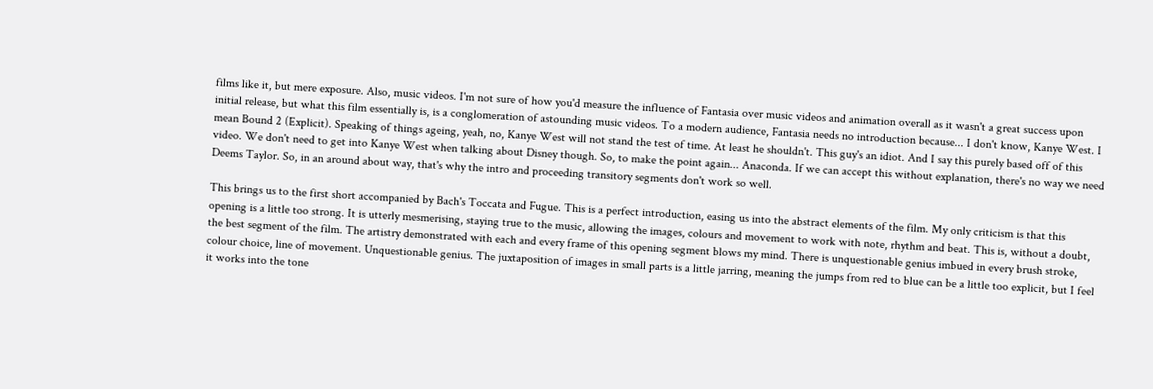films like it, but mere exposure. Also, music videos. I'm not sure of how you'd measure the influence of Fantasia over music videos and animation overall as it wasn't a great success upon initial release, but what this film essentially is, is a conglomeration of astounding music videos. To a modern audience, Fantasia needs no introduction because... I don't know, Kanye West. I mean Bound 2 (Explicit). Speaking of things ageing, yeah, no, Kanye West will not stand the test of time. At least he shouldn't. This guy's an idiot. And I say this purely based off of this video. We don't need to get into Kanye West when talking about Disney though. So, to make the point again... Anaconda. If we can accept this without explanation, there's no way we need Deems Taylor. So, in an around about way, that's why the intro and proceeding transitory segments don't work so well.

This brings us to the first short accompanied by Bach's Toccata and Fugue. This is a perfect introduction, easing us into the abstract elements of the film. My only criticism is that this opening is a little too strong. It is utterly mesmerising, staying true to the music, allowing the images, colours and movement to work with note, rhythm and beat. This is, without a doubt, the best segment of the film. The artistry demonstrated with each and every frame of this opening segment blows my mind. There is unquestionable genius imbued in every brush stroke, colour choice, line of movement. Unquestionable genius. The juxtaposition of images in small parts is a little jarring, meaning the jumps from red to blue can be a little too explicit, but I feel it works into the tone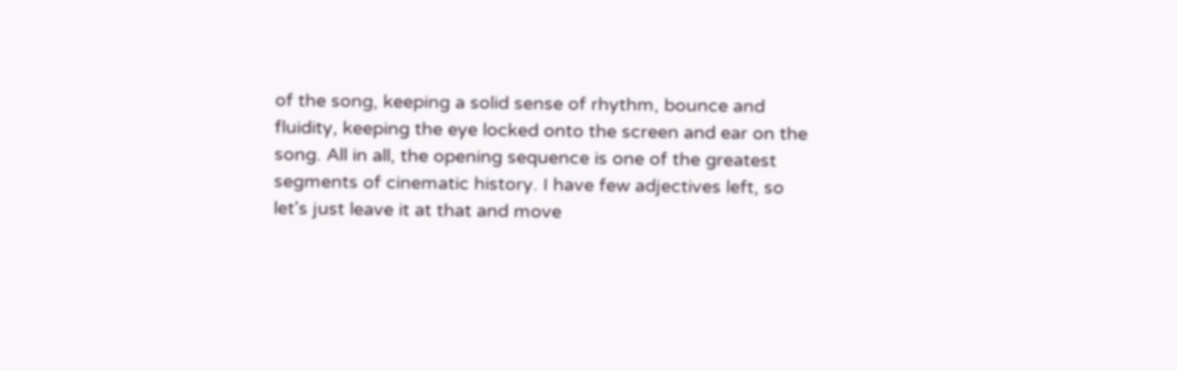of the song, keeping a solid sense of rhythm, bounce and fluidity, keeping the eye locked onto the screen and ear on the song. All in all, the opening sequence is one of the greatest segments of cinematic history. I have few adjectives left, so let's just leave it at that and move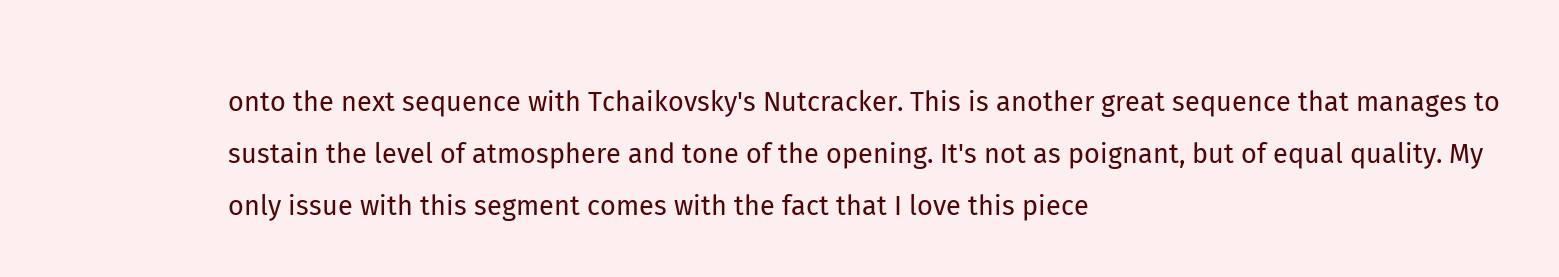onto the next sequence with Tchaikovsky's Nutcracker. This is another great sequence that manages to sustain the level of atmosphere and tone of the opening. It's not as poignant, but of equal quality. My only issue with this segment comes with the fact that I love this piece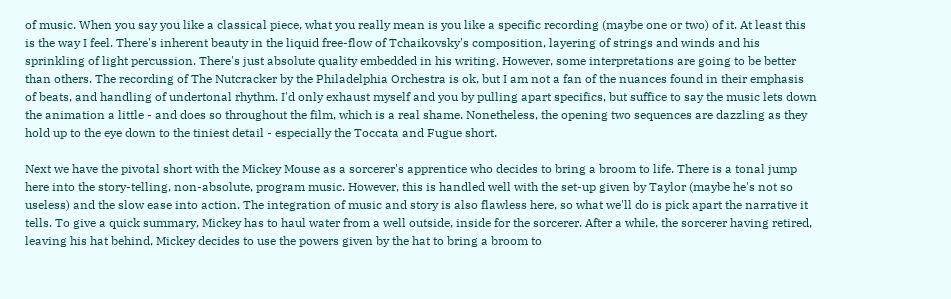of music. When you say you like a classical piece, what you really mean is you like a specific recording (maybe one or two) of it. At least this is the way I feel. There's inherent beauty in the liquid free-flow of Tchaikovsky's composition, layering of strings and winds and his sprinkling of light percussion. There's just absolute quality embedded in his writing. However, some interpretations are going to be better than others. The recording of The Nutcracker by the Philadelphia Orchestra is ok, but I am not a fan of the nuances found in their emphasis of beats, and handling of undertonal rhythm. I'd only exhaust myself and you by pulling apart specifics, but suffice to say the music lets down the animation a little - and does so throughout the film, which is a real shame. Nonetheless, the opening two sequences are dazzling as they hold up to the eye down to the tiniest detail - especially the Toccata and Fugue short.

Next we have the pivotal short with the Mickey Mouse as a sorcerer's apprentice who decides to bring a broom to life. There is a tonal jump here into the story-telling, non-absolute, program music. However, this is handled well with the set-up given by Taylor (maybe he's not so useless) and the slow ease into action. The integration of music and story is also flawless here, so what we'll do is pick apart the narrative it tells. To give a quick summary, Mickey has to haul water from a well outside, inside for the sorcerer. After a while, the sorcerer having retired, leaving his hat behind, Mickey decides to use the powers given by the hat to bring a broom to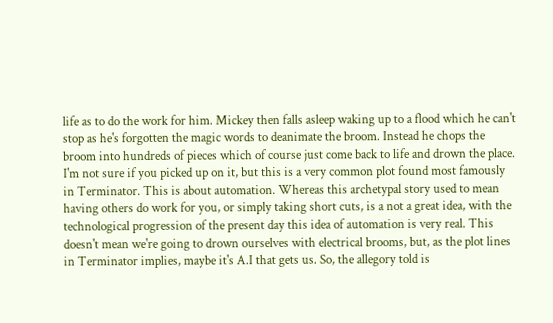life as to do the work for him. Mickey then falls asleep waking up to a flood which he can't stop as he's forgotten the magic words to deanimate the broom. Instead he chops the broom into hundreds of pieces which of course just come back to life and drown the place. I'm not sure if you picked up on it, but this is a very common plot found most famously in Terminator. This is about automation. Whereas this archetypal story used to mean having others do work for you, or simply taking short cuts, is a not a great idea, with the technological progression of the present day this idea of automation is very real. This doesn't mean we're going to drown ourselves with electrical brooms, but, as the plot lines in Terminator implies, maybe it's A.I that gets us. So, the allegory told is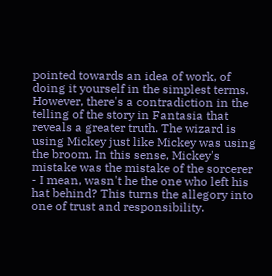pointed towards an idea of work, of doing it yourself in the simplest terms. However, there's a contradiction in the telling of the story in Fantasia that reveals a greater truth. The wizard is using Mickey just like Mickey was using the broom. In this sense, Mickey's mistake was the mistake of the sorcerer - I mean, wasn't he the one who left his hat behind? This turns the allegory into one of trust and responsibility.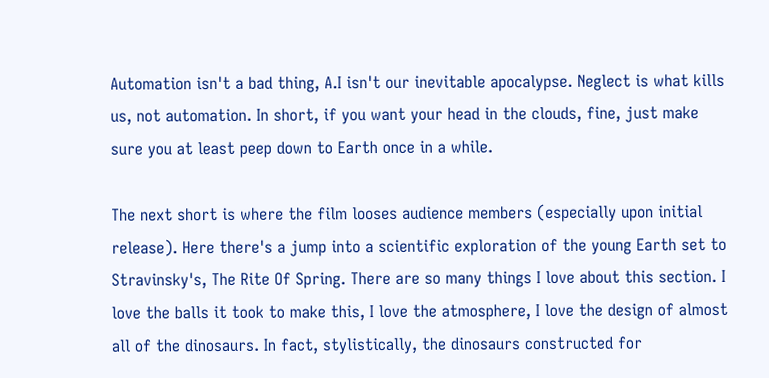Automation isn't a bad thing, A.I isn't our inevitable apocalypse. Neglect is what kills us, not automation. In short, if you want your head in the clouds, fine, just make sure you at least peep down to Earth once in a while.

The next short is where the film looses audience members (especially upon initial release). Here there's a jump into a scientific exploration of the young Earth set to Stravinsky's, The Rite Of Spring. There are so many things I love about this section. I love the balls it took to make this, I love the atmosphere, I love the design of almost all of the dinosaurs. In fact, stylistically, the dinosaurs constructed for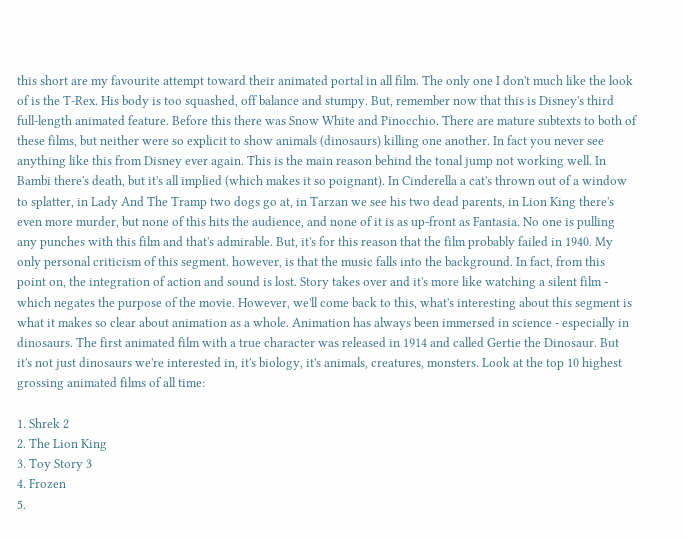this short are my favourite attempt toward their animated portal in all film. The only one I don't much like the look of is the T-Rex. His body is too squashed, off balance and stumpy. But, remember now that this is Disney's third full-length animated feature. Before this there was Snow White and Pinocchio. There are mature subtexts to both of these films, but neither were so explicit to show animals (dinosaurs) killing one another. In fact you never see anything like this from Disney ever again. This is the main reason behind the tonal jump not working well. In Bambi there's death, but it's all implied (which makes it so poignant). In Cinderella a cat's thrown out of a window to splatter, in Lady And The Tramp two dogs go at, in Tarzan we see his two dead parents, in Lion King there's even more murder, but none of this hits the audience, and none of it is as up-front as Fantasia. No one is pulling any punches with this film and that's admirable. But, it's for this reason that the film probably failed in 1940. My only personal criticism of this segment. however, is that the music falls into the background. In fact, from this point on, the integration of action and sound is lost. Story takes over and it's more like watching a silent film - which negates the purpose of the movie. However, we'll come back to this, what's interesting about this segment is what it makes so clear about animation as a whole. Animation has always been immersed in science - especially in dinosaurs. The first animated film with a true character was released in 1914 and called Gertie the Dinosaur. But it's not just dinosaurs we're interested in, it's biology, it's animals, creatures, monsters. Look at the top 10 highest grossing animated films of all time:

1. Shrek 2
2. The Lion King
3. Toy Story 3
4. Frozen
5.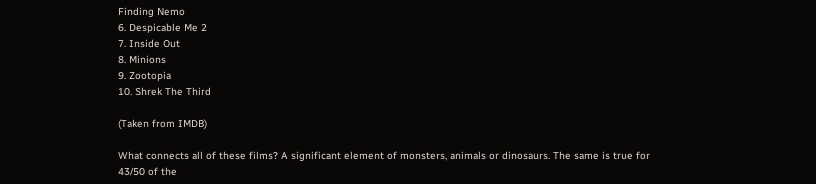Finding Nemo
6. Despicable Me 2
7. Inside Out
8. Minions
9. Zootopia
10. Shrek The Third

(Taken from IMDB)

What connects all of these films? A significant element of monsters, animals or dinosaurs. The same is true for 43/50 of the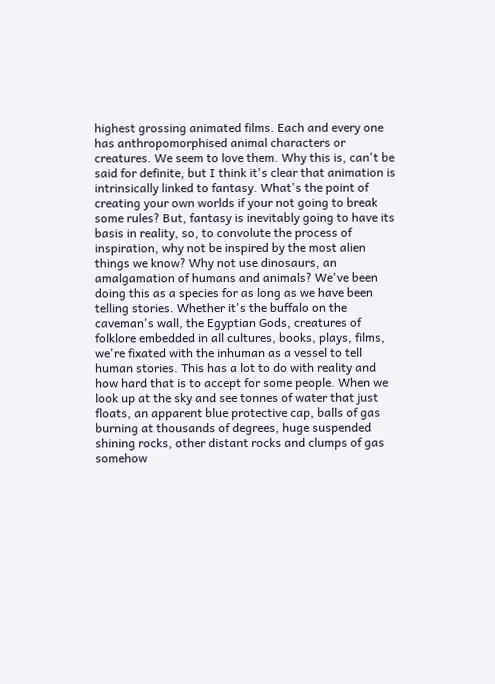highest grossing animated films. Each and every one has anthropomorphised animal characters or creatures. We seem to love them. Why this is, can't be said for definite, but I think it's clear that animation is intrinsically linked to fantasy. What's the point of creating your own worlds if your not going to break some rules? But, fantasy is inevitably going to have its basis in reality, so, to convolute the process of inspiration, why not be inspired by the most alien things we know? Why not use dinosaurs, an amalgamation of humans and animals? We've been doing this as a species for as long as we have been telling stories. Whether it's the buffalo on the caveman's wall, the Egyptian Gods, creatures of folklore embedded in all cultures, books, plays, films, we're fixated with the inhuman as a vessel to tell human stories. This has a lot to do with reality and how hard that is to accept for some people. When we look up at the sky and see tonnes of water that just floats, an apparent blue protective cap, balls of gas burning at thousands of degrees, huge suspended shining rocks, other distant rocks and clumps of gas somehow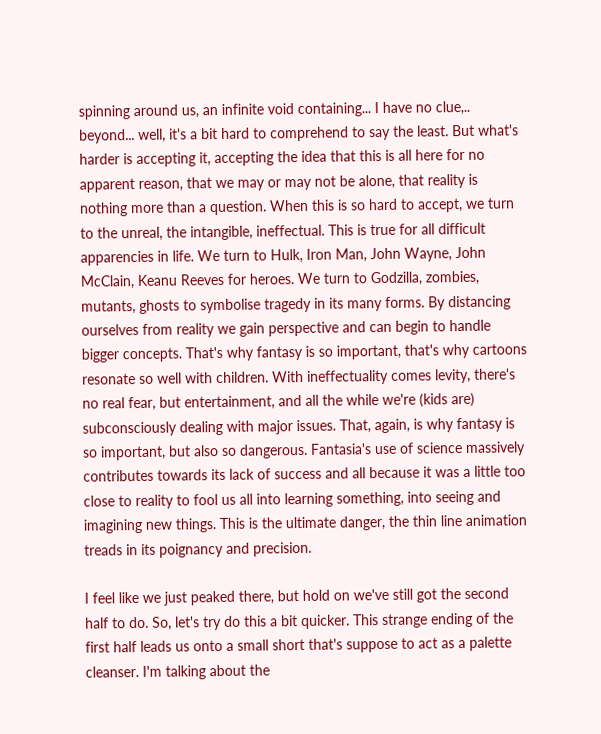spinning around us, an infinite void containing... I have no clue,.. beyond... well, it's a bit hard to comprehend to say the least. But what's harder is accepting it, accepting the idea that this is all here for no apparent reason, that we may or may not be alone, that reality is nothing more than a question. When this is so hard to accept, we turn to the unreal, the intangible, ineffectual. This is true for all difficult apparencies in life. We turn to Hulk, Iron Man, John Wayne, John McClain, Keanu Reeves for heroes. We turn to Godzilla, zombies, mutants, ghosts to symbolise tragedy in its many forms. By distancing ourselves from reality we gain perspective and can begin to handle bigger concepts. That's why fantasy is so important, that's why cartoons resonate so well with children. With ineffectuality comes levity, there's no real fear, but entertainment, and all the while we're (kids are) subconsciously dealing with major issues. That, again, is why fantasy is so important, but also so dangerous. Fantasia's use of science massively contributes towards its lack of success and all because it was a little too close to reality to fool us all into learning something, into seeing and imagining new things. This is the ultimate danger, the thin line animation treads in its poignancy and precision.

I feel like we just peaked there, but hold on we've still got the second half to do. So, let's try do this a bit quicker. This strange ending of the first half leads us onto a small short that's suppose to act as a palette cleanser. I'm talking about the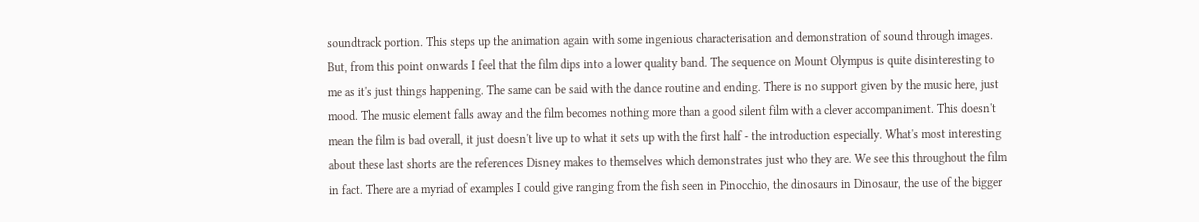soundtrack portion. This steps up the animation again with some ingenious characterisation and demonstration of sound through images. But, from this point onwards I feel that the film dips into a lower quality band. The sequence on Mount Olympus is quite disinteresting to me as it's just things happening. The same can be said with the dance routine and ending. There is no support given by the music here, just mood. The music element falls away and the film becomes nothing more than a good silent film with a clever accompaniment. This doesn't mean the film is bad overall, it just doesn't live up to what it sets up with the first half - the introduction especially. What's most interesting about these last shorts are the references Disney makes to themselves which demonstrates just who they are. We see this throughout the film in fact. There are a myriad of examples I could give ranging from the fish seen in Pinocchio, the dinosaurs in Dinosaur, the use of the bigger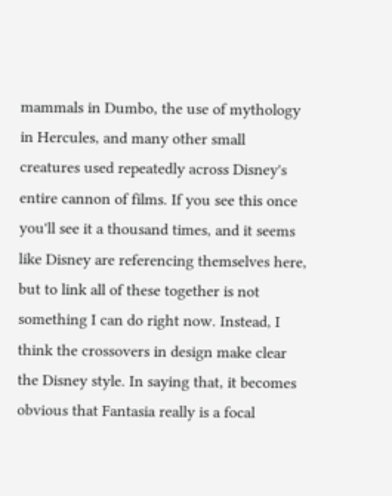mammals in Dumbo, the use of mythology in Hercules, and many other small creatures used repeatedly across Disney's entire cannon of films. If you see this once you'll see it a thousand times, and it seems like Disney are referencing themselves here, but to link all of these together is not something I can do right now. Instead, I think the crossovers in design make clear the Disney style. In saying that, it becomes obvious that Fantasia really is a focal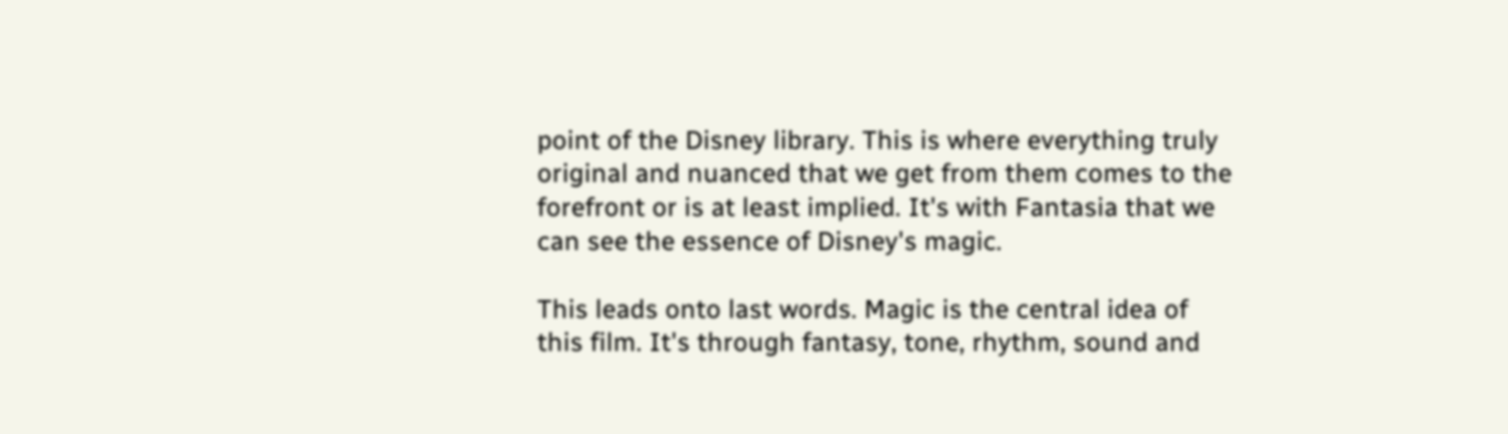point of the Disney library. This is where everything truly original and nuanced that we get from them comes to the forefront or is at least implied. It's with Fantasia that we can see the essence of Disney's magic.

This leads onto last words. Magic is the central idea of this film. It's through fantasy, tone, rhythm, sound and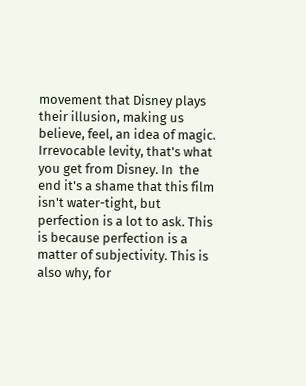movement that Disney plays their illusion, making us believe, feel, an idea of magic. Irrevocable levity, that's what you get from Disney. In  the end it's a shame that this film isn't water-tight, but perfection is a lot to ask. This is because perfection is a matter of subjectivity. This is also why, for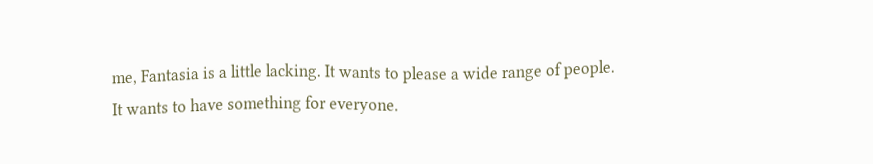me, Fantasia is a little lacking. It wants to please a wide range of people. It wants to have something for everyone.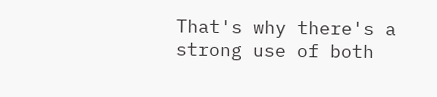That's why there's a strong use of both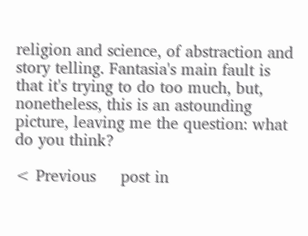religion and science, of abstraction and story telling. Fantasia's main fault is that it's trying to do too much, but, nonetheless, this is an astounding picture, leaving me the question: what do you think?

< Previous     post in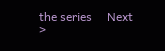the series     Next >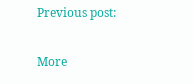Previous post:

More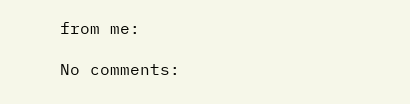from me:

No comments: